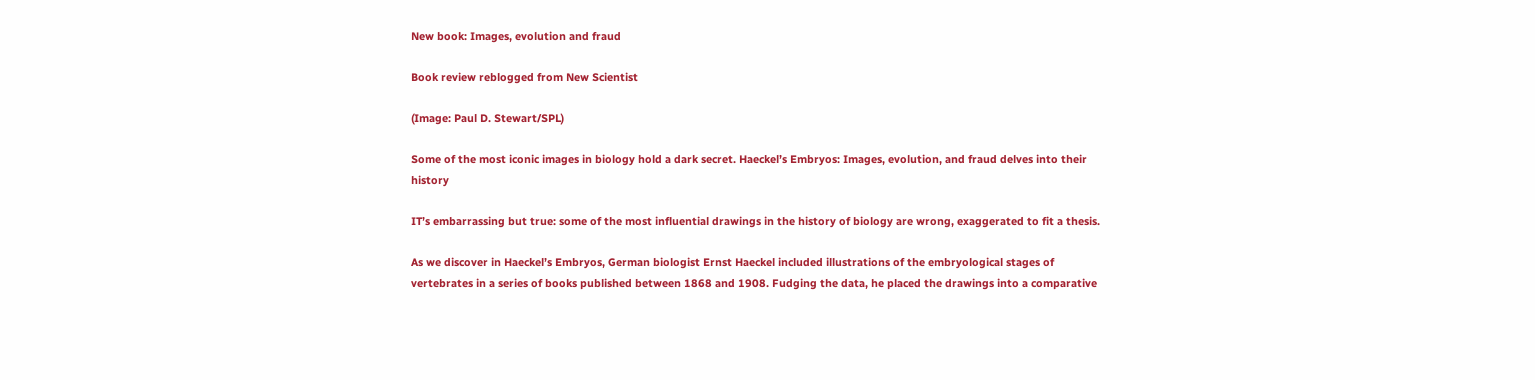New book: Images, evolution and fraud

Book review reblogged from New Scientist

(Image: Paul D. Stewart/SPL)

Some of the most iconic images in biology hold a dark secret. Haeckel’s Embryos: Images, evolution, and fraud delves into their history

IT’s embarrassing but true: some of the most influential drawings in the history of biology are wrong, exaggerated to fit a thesis.

As we discover in Haeckel’s Embryos, German biologist Ernst Haeckel included illustrations of the embryological stages of vertebrates in a series of books published between 1868 and 1908. Fudging the data, he placed the drawings into a comparative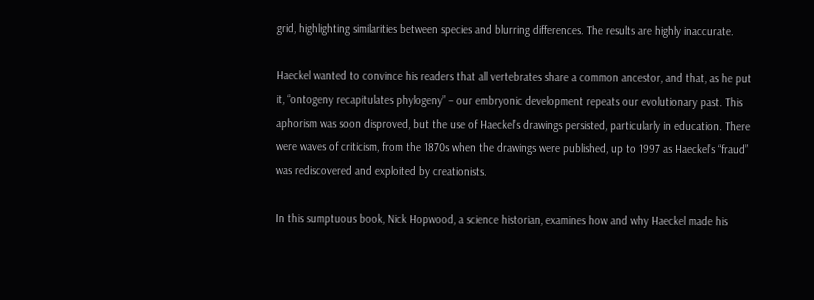grid, highlighting similarities between species and blurring differences. The results are highly inaccurate.

Haeckel wanted to convince his readers that all vertebrates share a common ancestor, and that, as he put it, “ontogeny recapitulates phylogeny” – our embryonic development repeats our evolutionary past. This aphorism was soon disproved, but the use of Haeckel’s drawings persisted, particularly in education. There were waves of criticism, from the 1870s when the drawings were published, up to 1997 as Haeckel’s “fraud” was rediscovered and exploited by creationists.

In this sumptuous book, Nick Hopwood, a science historian, examines how and why Haeckel made his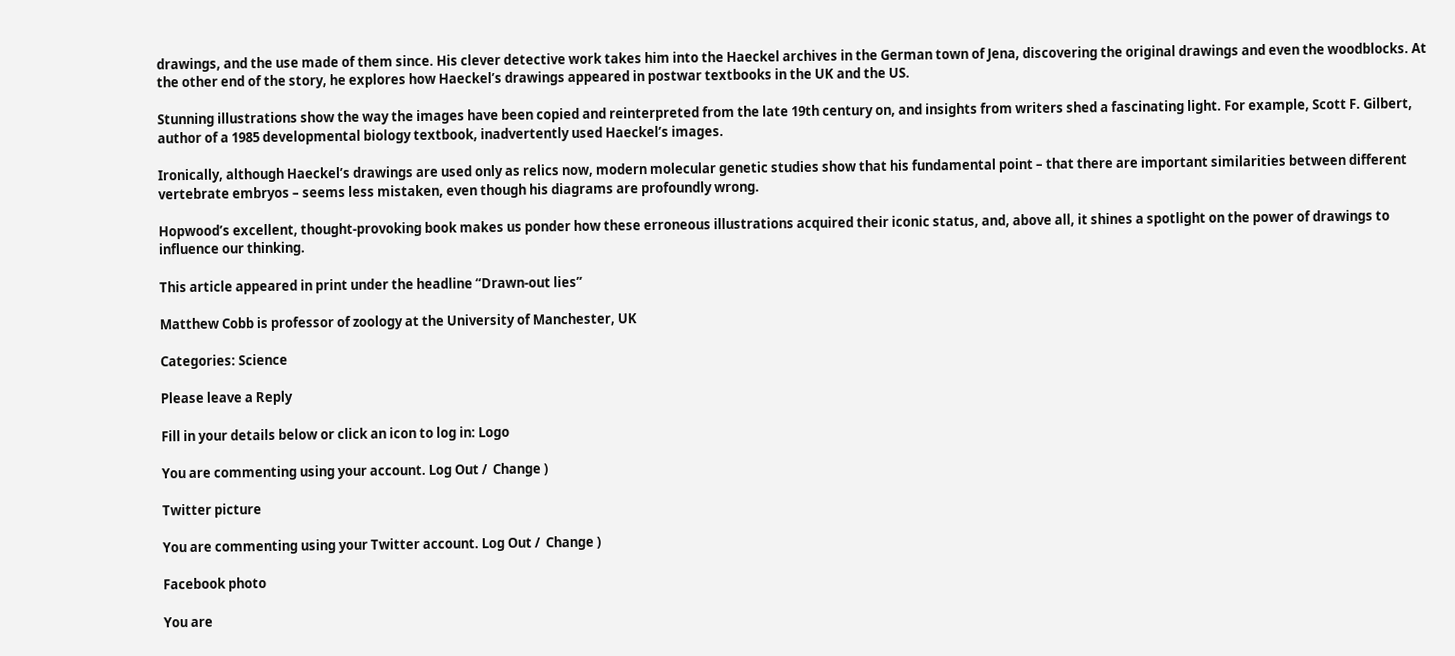drawings, and the use made of them since. His clever detective work takes him into the Haeckel archives in the German town of Jena, discovering the original drawings and even the woodblocks. At the other end of the story, he explores how Haeckel’s drawings appeared in postwar textbooks in the UK and the US.

Stunning illustrations show the way the images have been copied and reinterpreted from the late 19th century on, and insights from writers shed a fascinating light. For example, Scott F. Gilbert, author of a 1985 developmental biology textbook, inadvertently used Haeckel’s images.

Ironically, although Haeckel’s drawings are used only as relics now, modern molecular genetic studies show that his fundamental point – that there are important similarities between different vertebrate embryos – seems less mistaken, even though his diagrams are profoundly wrong.

Hopwood’s excellent, thought-provoking book makes us ponder how these erroneous illustrations acquired their iconic status, and, above all, it shines a spotlight on the power of drawings to influence our thinking.

This article appeared in print under the headline “Drawn-out lies”

Matthew Cobb is professor of zoology at the University of Manchester, UK

Categories: Science

Please leave a Reply

Fill in your details below or click an icon to log in: Logo

You are commenting using your account. Log Out /  Change )

Twitter picture

You are commenting using your Twitter account. Log Out /  Change )

Facebook photo

You are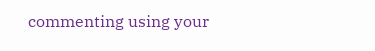commenting using your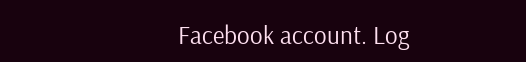Facebook account. Log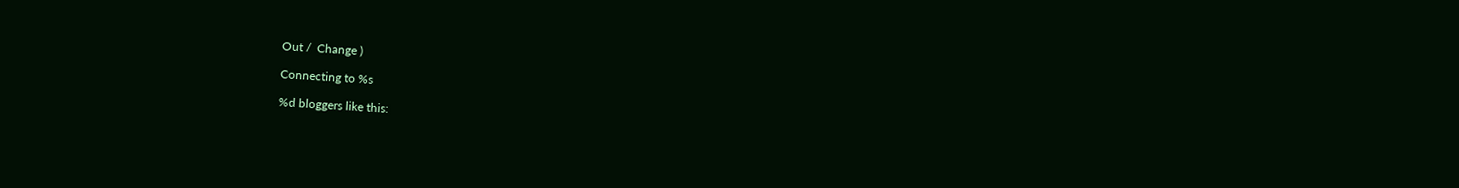Out /  Change )

Connecting to %s

%d bloggers like this: